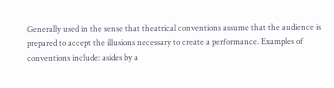Generally used in the sense that theatrical conventions assume that the audience is prepared to accept the illusions necessary to create a performance. Examples of conventions include: asides by a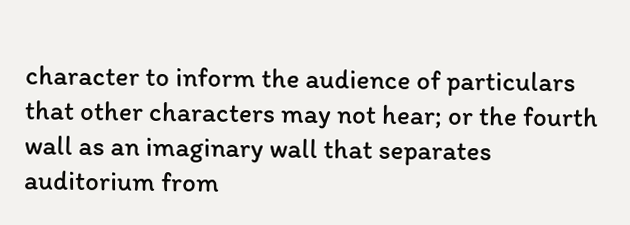character to inform the audience of particulars that other characters may not hear; or the fourth wall as an imaginary wall that separates auditorium from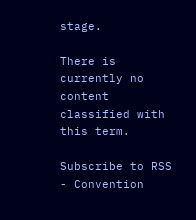stage.

There is currently no content classified with this term.

Subscribe to RSS - Convention